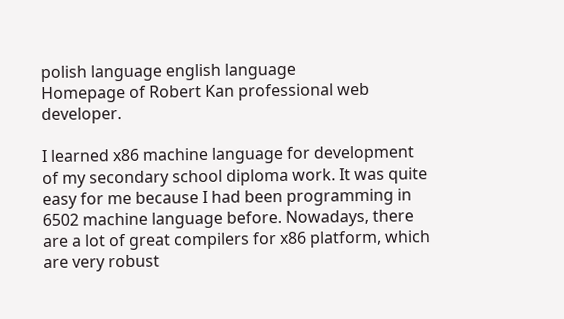polish language english language
Homepage of Robert Kan professional web developer.

I learned x86 machine language for development of my secondary school diploma work. It was quite easy for me because I had been programming in 6502 machine language before. Nowadays, there are a lot of great compilers for x86 platform, which are very robust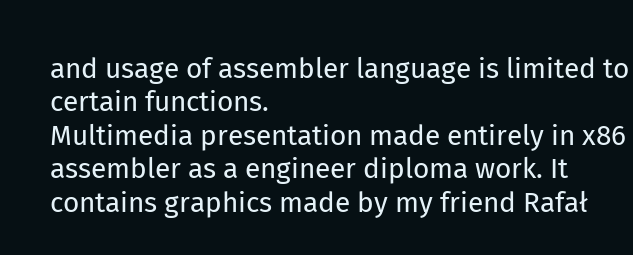and usage of assembler language is limited to certain functions.
Multimedia presentation made entirely in x86 assembler as a engineer diploma work. It contains graphics made by my friend Rafał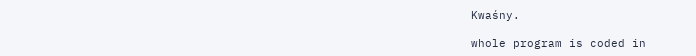Kwaśny.

whole program is coded in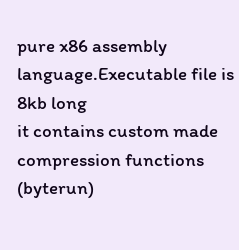pure x86 assembly language.Executable file is 8kb long
it contains custom made compression functions (byterun)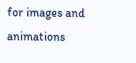for images and animations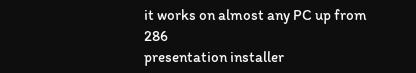it works on almost any PC up from 286
presentation installer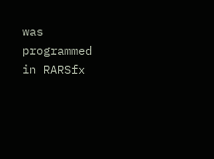was programmed in RARSfx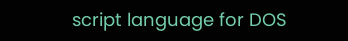script language for DOS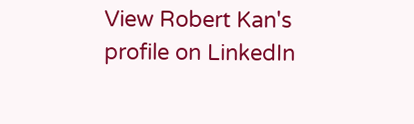View Robert Kan's profile on LinkedIn